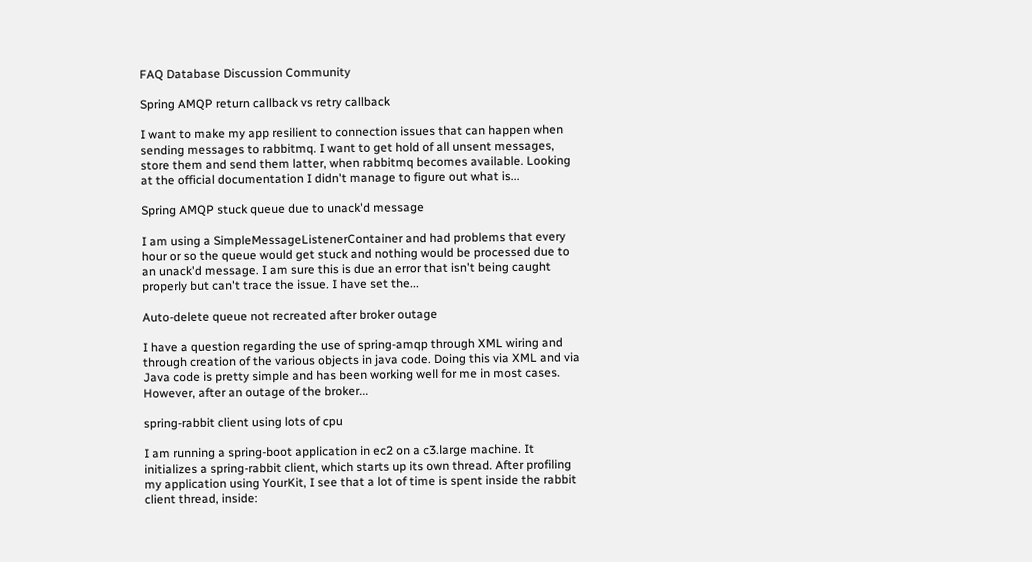FAQ Database Discussion Community

Spring AMQP return callback vs retry callback

I want to make my app resilient to connection issues that can happen when sending messages to rabbitmq. I want to get hold of all unsent messages, store them and send them latter, when rabbitmq becomes available. Looking at the official documentation I didn't manage to figure out what is...

Spring AMQP stuck queue due to unack'd message

I am using a SimpleMessageListenerContainer and had problems that every hour or so the queue would get stuck and nothing would be processed due to an unack'd message. I am sure this is due an error that isn't being caught properly but can't trace the issue. I have set the...

Auto-delete queue not recreated after broker outage

I have a question regarding the use of spring-amqp through XML wiring and through creation of the various objects in java code. Doing this via XML and via Java code is pretty simple and has been working well for me in most cases. However, after an outage of the broker...

spring-rabbit client using lots of cpu

I am running a spring-boot application in ec2 on a c3.large machine. It initializes a spring-rabbit client, which starts up its own thread. After profiling my application using YourKit, I see that a lot of time is spent inside the rabbit client thread, inside: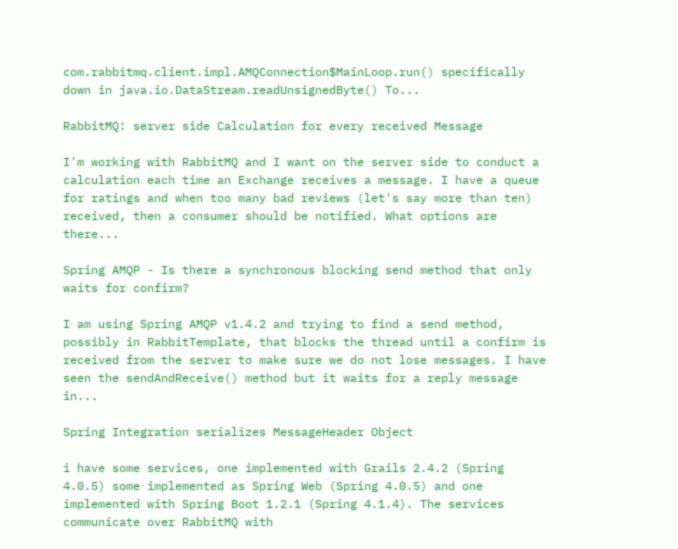com.rabbitmq.client.impl.AMQConnection$MainLoop.run() specifically down in java.io.DataStream.readUnsignedByte() To...

RabbitMQ: server side Calculation for every received Message

I'm working with RabbitMQ and I want on the server side to conduct a calculation each time an Exchange receives a message. I have a queue for ratings and when too many bad reviews (let's say more than ten) received, then a consumer should be notified. What options are there...

Spring AMQP - Is there a synchronous blocking send method that only waits for confirm?

I am using Spring AMQP v1.4.2 and trying to find a send method, possibly in RabbitTemplate, that blocks the thread until a confirm is received from the server to make sure we do not lose messages. I have seen the sendAndReceive() method but it waits for a reply message in...

Spring Integration serializes MessageHeader Object

i have some services, one implemented with Grails 2.4.2 (Spring 4.0.5) some implemented as Spring Web (Spring 4.0.5) and one implemented with Spring Boot 1.2.1 (Spring 4.1.4). The services communicate over RabbitMQ with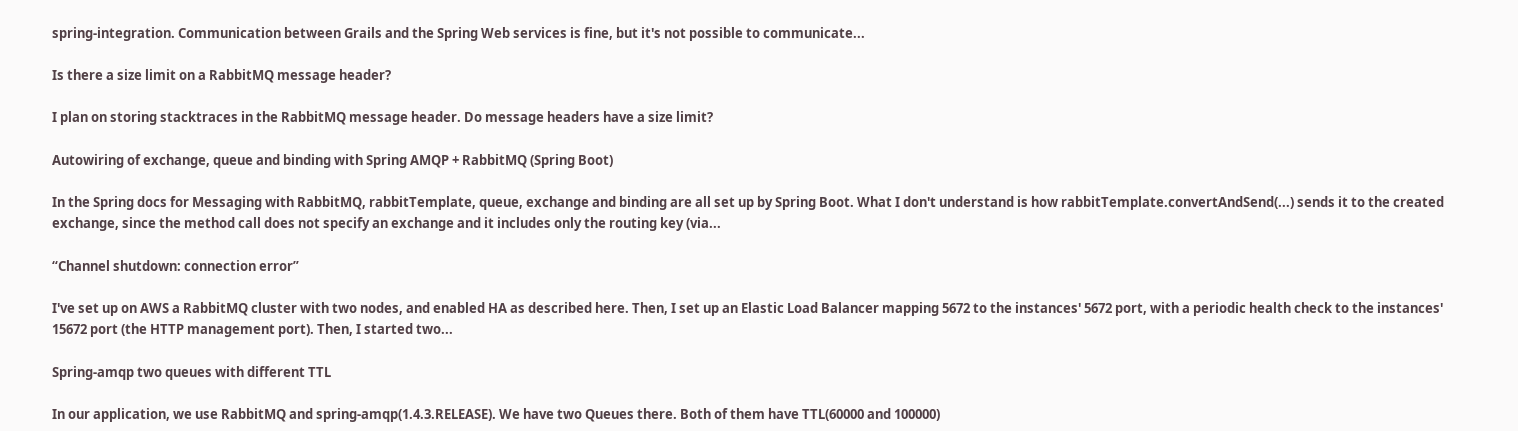spring-integration. Communication between Grails and the Spring Web services is fine, but it's not possible to communicate...

Is there a size limit on a RabbitMQ message header?

I plan on storing stacktraces in the RabbitMQ message header. Do message headers have a size limit?

Autowiring of exchange, queue and binding with Spring AMQP + RabbitMQ (Spring Boot)

In the Spring docs for Messaging with RabbitMQ, rabbitTemplate, queue, exchange and binding are all set up by Spring Boot. What I don't understand is how rabbitTemplate.convertAndSend(...) sends it to the created exchange, since the method call does not specify an exchange and it includes only the routing key (via...

“Channel shutdown: connection error”

I've set up on AWS a RabbitMQ cluster with two nodes, and enabled HA as described here. Then, I set up an Elastic Load Balancer mapping 5672 to the instances' 5672 port, with a periodic health check to the instances' 15672 port (the HTTP management port). Then, I started two...

Spring-amqp two queues with different TTL

In our application, we use RabbitMQ and spring-amqp(1.4.3.RELEASE). We have two Queues there. Both of them have TTL(60000 and 100000)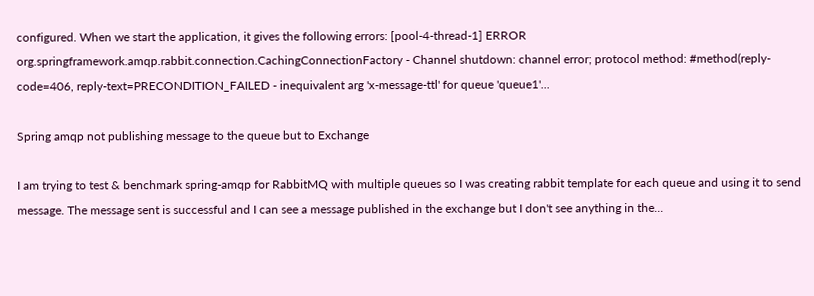configured. When we start the application, it gives the following errors: [pool-4-thread-1] ERROR org.springframework.amqp.rabbit.connection.CachingConnectionFactory - Channel shutdown: channel error; protocol method: #method(reply-code=406, reply-text=PRECONDITION_FAILED - inequivalent arg 'x-message-ttl' for queue 'queue1'...

Spring amqp not publishing message to the queue but to Exchange

I am trying to test & benchmark spring-amqp for RabbitMQ with multiple queues so I was creating rabbit template for each queue and using it to send message. The message sent is successful and I can see a message published in the exchange but I don't see anything in the...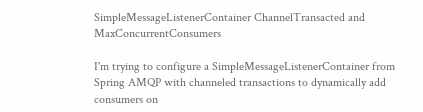SimpleMessageListenerContainer ChannelTransacted and MaxConcurrentConsumers

I'm trying to configure a SimpleMessageListenerContainer from Spring AMQP with channeled transactions to dynamically add consumers on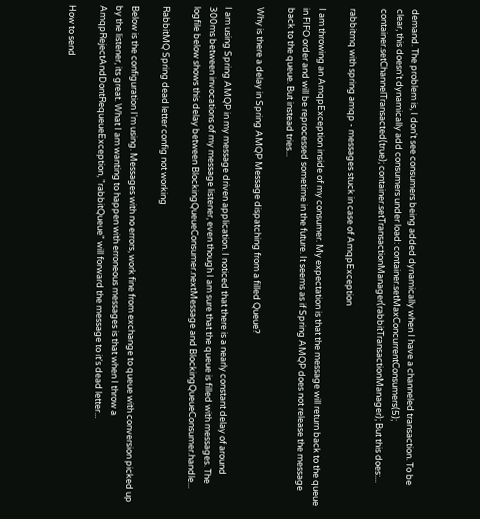demand. The problem is, I don't see consumers being added dynamically when I have a channeled transaction. To be clear, this doesn't dynamically add consumers under load: container.setMaxConcurrentConsumers(5); container.setChannelTransacted(true); container.setTransactionManager(rabbitTransactionManager); But this does:...

rabbitmq with spring amqp - messages stuck in case of AmqpException

I am throwing an AmqpException inside of my consumer. My expectation is that the message will return back to the queue in FIFO order and will be reprocessed sometime in the future. It seems as if Spring AMQP does not release the message back to the queue. But instead tries...

Why is there a delay in Spring AMQP Message dispatching from a filled Queue?

I am using Spring AMQP in my message driven application. I noticed that there is a nearly constant delay of around 300ms between invocations of my message listener, even though I am sure that the queue is filled with messages. The logfile below shows this delay between BlockingQueueConsumer.nextMessage and BlockingQueueConsumer.handle...

RabbitMQ Spring dead letter config not working

Below is the configuration I'm using. Messages with no errors, work fine from exchange to queue with conversion picked up by the listener, its great. What I am wanting to happen with erroneous messages is that when I throw a AmqpRejectAndDontRequeueException, "rabbitQueue" will forward the message to it's dead letter...

How to send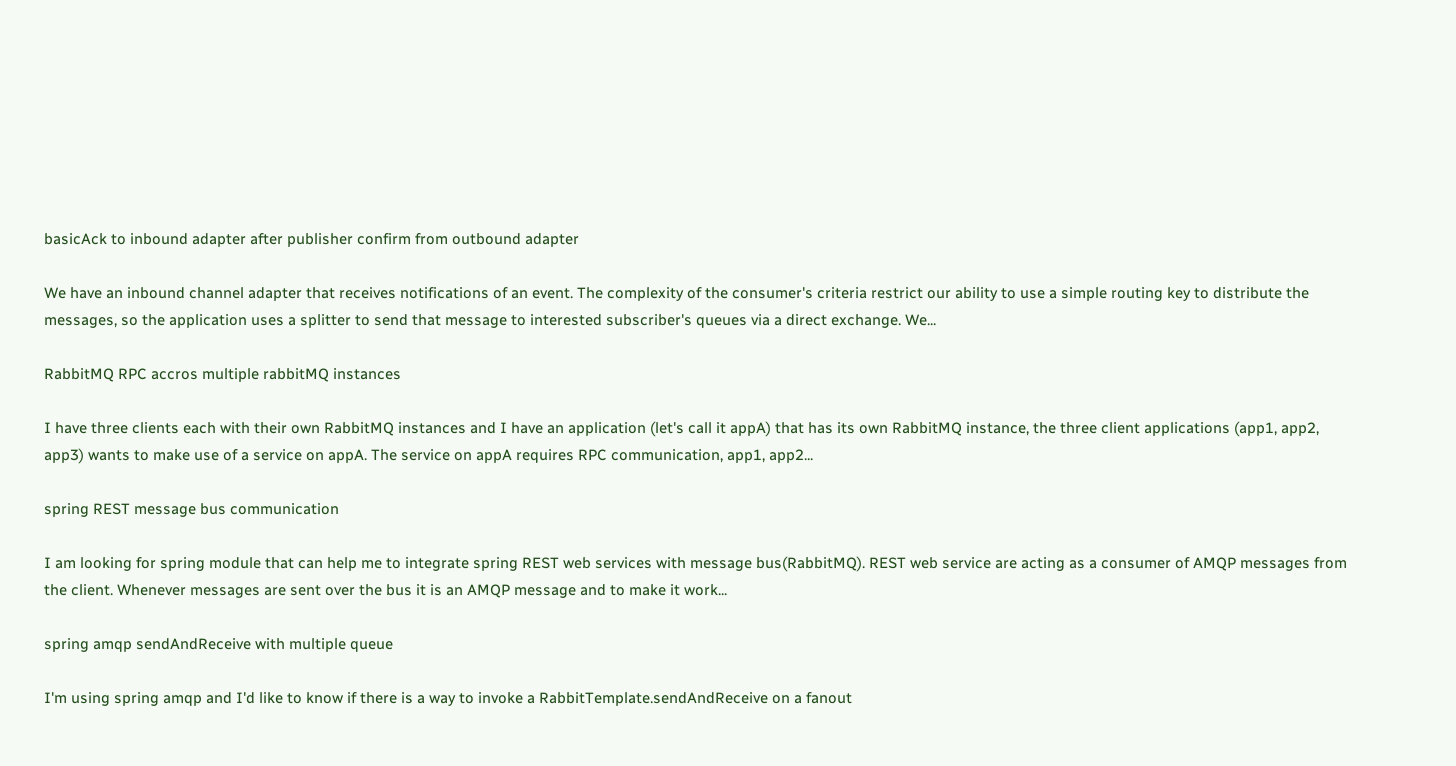basicAck to inbound adapter after publisher confirm from outbound adapter

We have an inbound channel adapter that receives notifications of an event. The complexity of the consumer's criteria restrict our ability to use a simple routing key to distribute the messages, so the application uses a splitter to send that message to interested subscriber's queues via a direct exchange. We...

RabbitMQ RPC accros multiple rabbitMQ instances

I have three clients each with their own RabbitMQ instances and I have an application (let's call it appA) that has its own RabbitMQ instance, the three client applications (app1, app2, app3) wants to make use of a service on appA. The service on appA requires RPC communication, app1, app2...

spring REST message bus communication

I am looking for spring module that can help me to integrate spring REST web services with message bus(RabbitMQ). REST web service are acting as a consumer of AMQP messages from the client. Whenever messages are sent over the bus it is an AMQP message and to make it work...

spring amqp sendAndReceive with multiple queue

I'm using spring amqp and I'd like to know if there is a way to invoke a RabbitTemplate.sendAndReceive on a fanout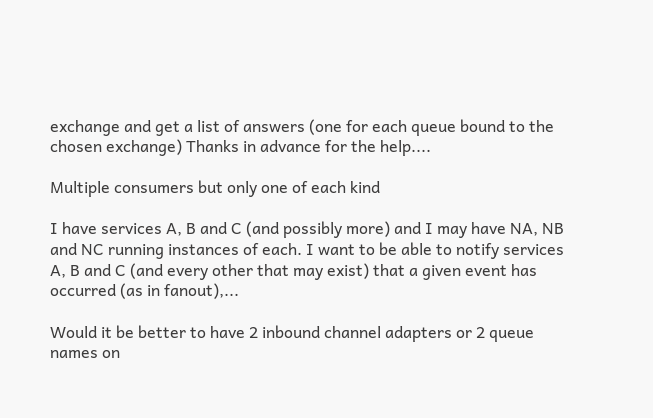exchange and get a list of answers (one for each queue bound to the chosen exchange) Thanks in advance for the help....

Multiple consumers but only one of each kind

I have services A, B and C (and possibly more) and I may have NA, NB and NC running instances of each. I want to be able to notify services A, B and C (and every other that may exist) that a given event has occurred (as in fanout),...

Would it be better to have 2 inbound channel adapters or 2 queue names on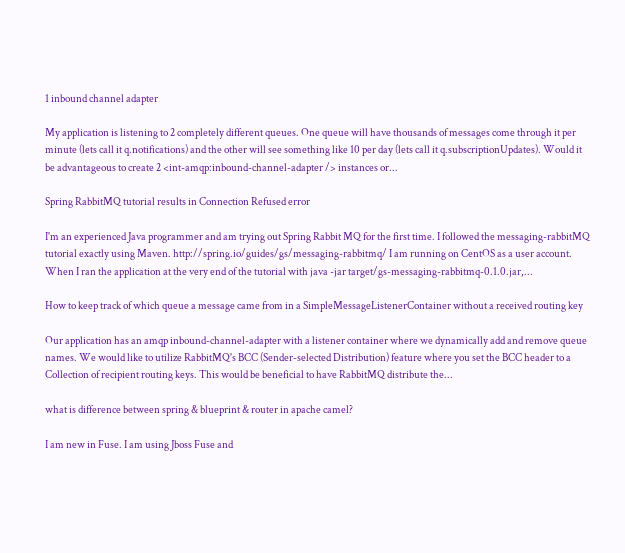1 inbound channel adapter

My application is listening to 2 completely different queues. One queue will have thousands of messages come through it per minute (lets call it q.notifications) and the other will see something like 10 per day (lets call it q.subscriptionUpdates). Would it be advantageous to create 2 <int-amqp:inbound-channel-adapter /> instances or...

Spring RabbitMQ tutorial results in Connection Refused error

I'm an experienced Java programmer and am trying out Spring Rabbit MQ for the first time. I followed the messaging-rabbitMQ tutorial exactly using Maven. http://spring.io/guides/gs/messaging-rabbitmq/ I am running on CentOS as a user account. When I ran the application at the very end of the tutorial with java -jar target/gs-messaging-rabbitmq-0.1.0.jar,...

How to keep track of which queue a message came from in a SimpleMessageListenerContainer without a received routing key

Our application has an amqp inbound-channel-adapter with a listener container where we dynamically add and remove queue names. We would like to utilize RabbitMQ's BCC (Sender-selected Distribution) feature where you set the BCC header to a Collection of recipient routing keys. This would be beneficial to have RabbitMQ distribute the...

what is difference between spring & blueprint & router in apache camel?

I am new in Fuse. I am using Jboss Fuse and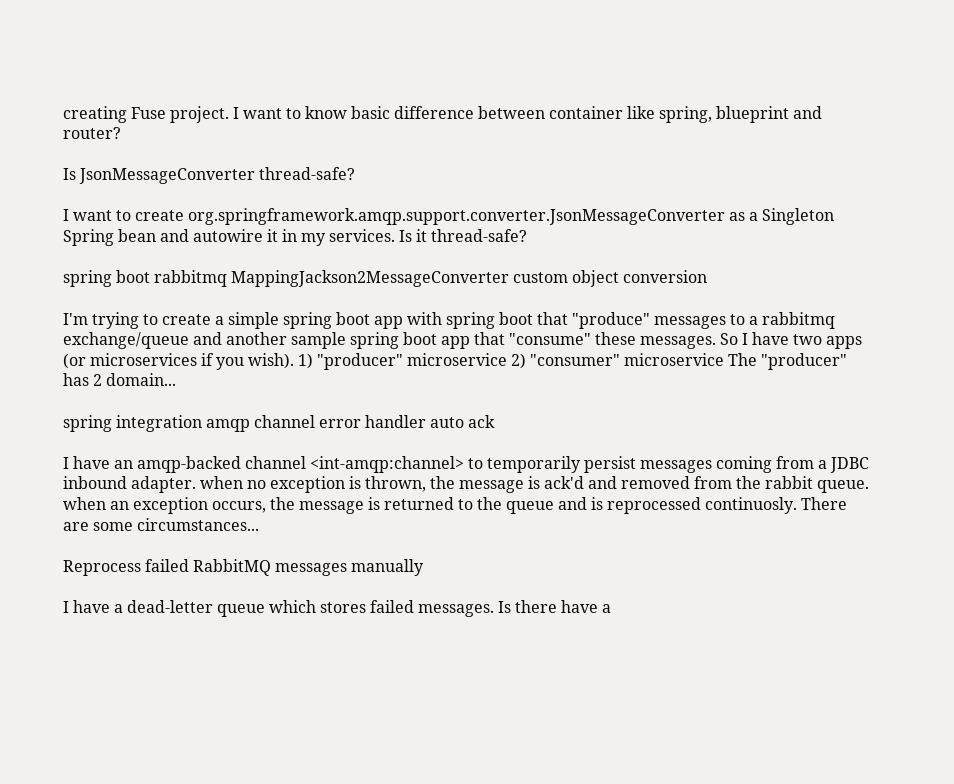creating Fuse project. I want to know basic difference between container like spring, blueprint and router?

Is JsonMessageConverter thread-safe?

I want to create org.springframework.amqp.support.converter.JsonMessageConverter as a Singleton Spring bean and autowire it in my services. Is it thread-safe?

spring boot rabbitmq MappingJackson2MessageConverter custom object conversion

I'm trying to create a simple spring boot app with spring boot that "produce" messages to a rabbitmq exchange/queue and another sample spring boot app that "consume" these messages. So I have two apps (or microservices if you wish). 1) "producer" microservice 2) "consumer" microservice The "producer" has 2 domain...

spring integration amqp channel error handler auto ack

I have an amqp-backed channel <int-amqp:channel> to temporarily persist messages coming from a JDBC inbound adapter. when no exception is thrown, the message is ack'd and removed from the rabbit queue. when an exception occurs, the message is returned to the queue and is reprocessed continuosly. There are some circumstances...

Reprocess failed RabbitMQ messages manually

I have a dead-letter queue which stores failed messages. Is there have a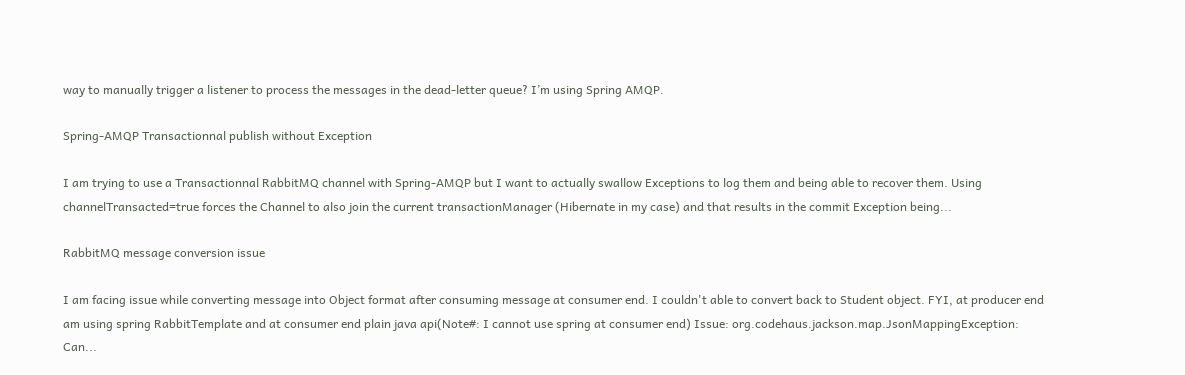way to manually trigger a listener to process the messages in the dead-letter queue? I’m using Spring AMQP.

Spring-AMQP Transactionnal publish without Exception

I am trying to use a Transactionnal RabbitMQ channel with Spring-AMQP but I want to actually swallow Exceptions to log them and being able to recover them. Using channelTransacted=true forces the Channel to also join the current transactionManager (Hibernate in my case) and that results in the commit Exception being...

RabbitMQ message conversion issue

I am facing issue while converting message into Object format after consuming message at consumer end. I couldn't able to convert back to Student object. FYI, at producer end am using spring RabbitTemplate and at consumer end plain java api(Note#: I cannot use spring at consumer end) Issue: org.codehaus.jackson.map.JsonMappingException: Can...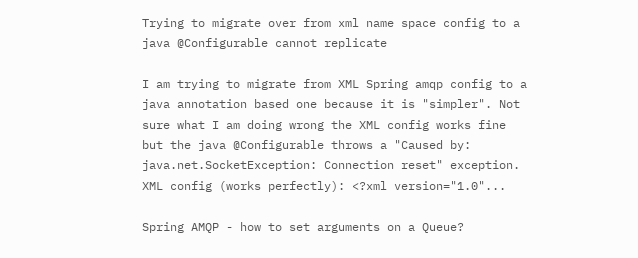Trying to migrate over from xml name space config to a java @Configurable cannot replicate

I am trying to migrate from XML Spring amqp config to a java annotation based one because it is "simpler". Not sure what I am doing wrong the XML config works fine but the java @Configurable throws a "Caused by: java.net.SocketException: Connection reset" exception. XML config (works perfectly): <?xml version="1.0"...

Spring AMQP - how to set arguments on a Queue?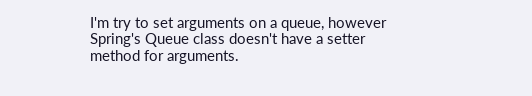I'm try to set arguments on a queue, however Spring's Queue class doesn't have a setter method for arguments.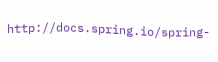http://docs.spring.io/spring-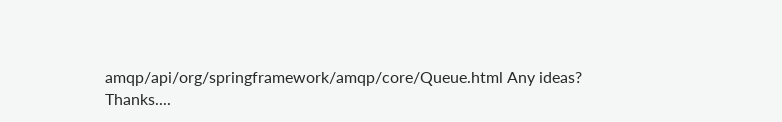amqp/api/org/springframework/amqp/core/Queue.html Any ideas? Thanks....